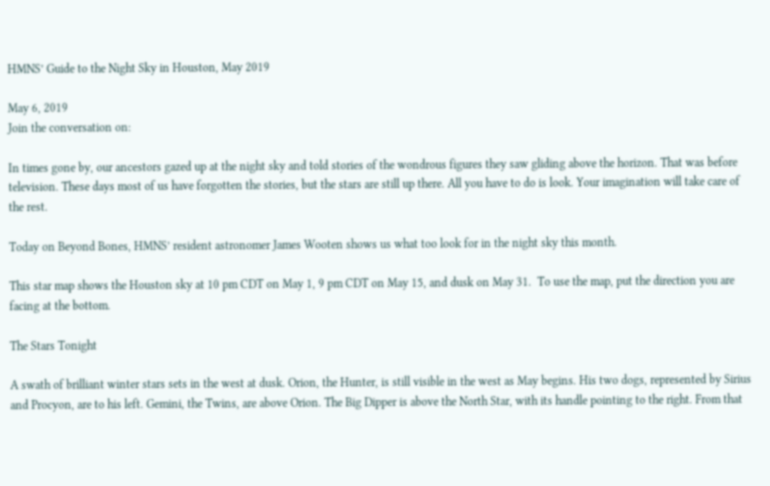HMNS’ Guide to the Night Sky in Houston, May 2019

May 6, 2019
Join the conversation on:

In times gone by, our ancestors gazed up at the night sky and told stories of the wondrous figures they saw gliding above the horizon. That was before television. These days most of us have forgotten the stories, but the stars are still up there. All you have to do is look. Your imagination will take care of the rest.

Today on Beyond Bones, HMNS’ resident astronomer James Wooten shows us what too look for in the night sky this month.

This star map shows the Houston sky at 10 pm CDT on May 1, 9 pm CDT on May 15, and dusk on May 31.  To use the map, put the direction you are facing at the bottom.

The Stars Tonight

A swath of brilliant winter stars sets in the west at dusk. Orion, the Hunter, is still visible in the west as May begins. His two dogs, represented by Sirius and Procyon, are to his left. Gemini, the Twins, are above Orion. The Big Dipper is above the North Star, with its handle pointing to the right. From that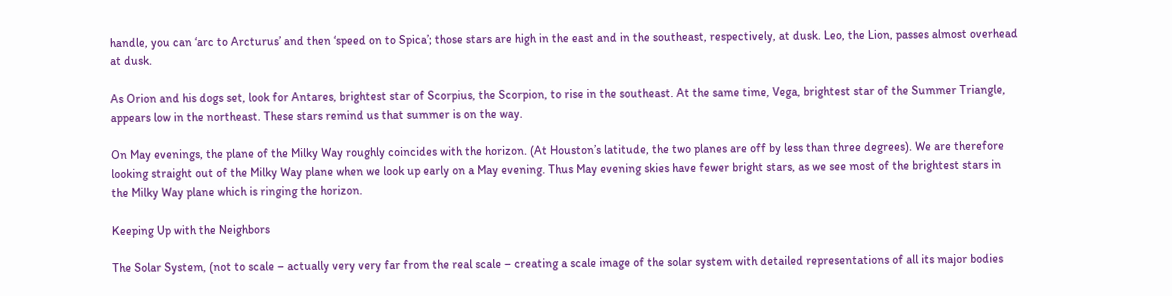handle, you can ‘arc to Arcturus’ and then ‘speed on to Spica’; those stars are high in the east and in the southeast, respectively, at dusk. Leo, the Lion, passes almost overhead at dusk.

As Orion and his dogs set, look for Antares, brightest star of Scorpius, the Scorpion, to rise in the southeast. At the same time, Vega, brightest star of the Summer Triangle, appears low in the northeast. These stars remind us that summer is on the way.

On May evenings, the plane of the Milky Way roughly coincides with the horizon. (At Houston’s latitude, the two planes are off by less than three degrees). We are therefore looking straight out of the Milky Way plane when we look up early on a May evening. Thus May evening skies have fewer bright stars, as we see most of the brightest stars in the Milky Way plane which is ringing the horizon.

Keeping Up with the Neighbors

The Solar System, (not to scale – actually very very far from the real scale – creating a scale image of the solar system with detailed representations of all its major bodies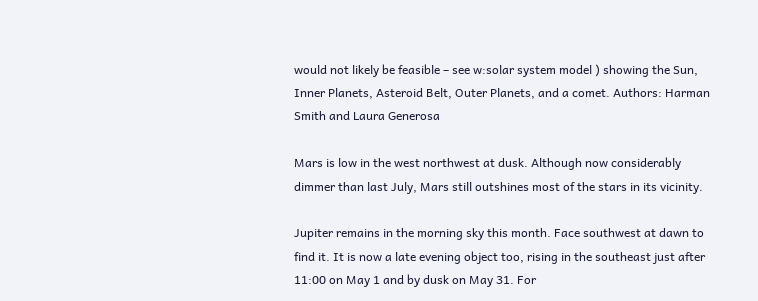would not likely be feasible – see w:solar system model ) showing the Sun, Inner Planets, Asteroid Belt, Outer Planets, and a comet. Authors: Harman Smith and Laura Generosa

Mars is low in the west northwest at dusk. Although now considerably dimmer than last July, Mars still outshines most of the stars in its vicinity.

Jupiter remains in the morning sky this month. Face southwest at dawn to find it. It is now a late evening object too, rising in the southeast just after 11:00 on May 1 and by dusk on May 31. For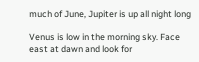much of June, Jupiter is up all night long

Venus is low in the morning sky. Face east at dawn and look for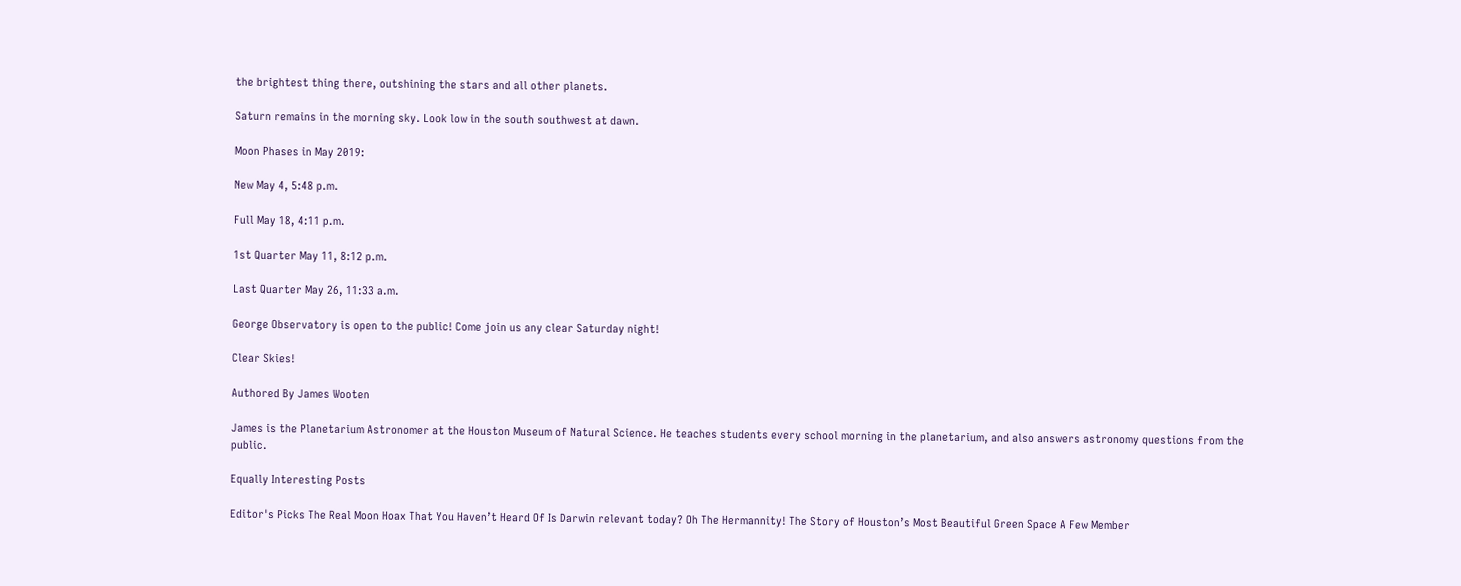the brightest thing there, outshining the stars and all other planets.

Saturn remains in the morning sky. Look low in the south southwest at dawn.

Moon Phases in May 2019:

New May 4, 5:48 p.m.

Full May 18, 4:11 p.m.

1st Quarter May 11, 8:12 p.m.

Last Quarter May 26, 11:33 a.m.

George Observatory is open to the public! Come join us any clear Saturday night!

Clear Skies!

Authored By James Wooten

James is the Planetarium Astronomer at the Houston Museum of Natural Science. He teaches students every school morning in the planetarium, and also answers astronomy questions from the public.

Equally Interesting Posts

Editor's Picks The Real Moon Hoax That You Haven’t Heard Of Is Darwin relevant today? Oh The Hermannity! The Story of Houston’s Most Beautiful Green Space A Few Member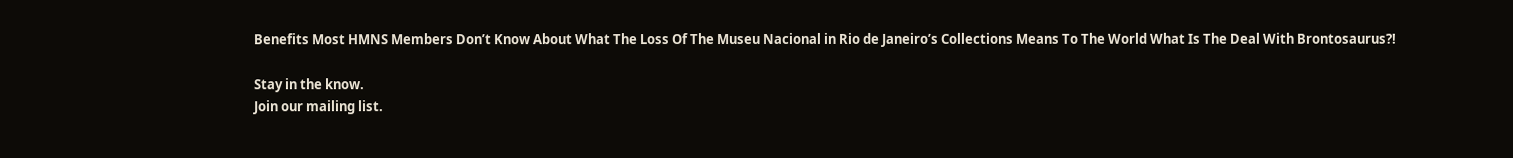Benefits Most HMNS Members Don’t Know About What The Loss Of The Museu Nacional in Rio de Janeiro’s Collections Means To The World What Is The Deal With Brontosaurus?!

Stay in the know.
Join our mailing list.